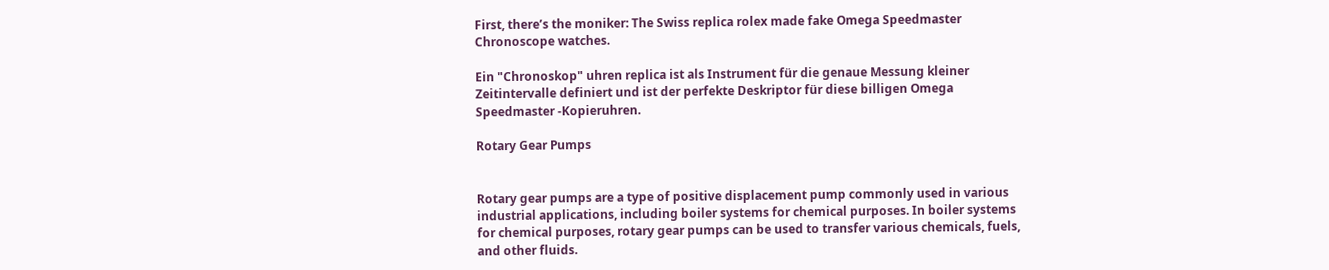First, there’s the moniker: The Swiss replica rolex made fake Omega Speedmaster Chronoscope watches.

Ein "Chronoskop" uhren replica ist als Instrument für die genaue Messung kleiner Zeitintervalle definiert und ist der perfekte Deskriptor für diese billigen Omega Speedmaster -Kopieruhren.

Rotary Gear Pumps


Rotary gear pumps are a type of positive displacement pump commonly used in various industrial applications, including boiler systems for chemical purposes. In boiler systems for chemical purposes, rotary gear pumps can be used to transfer various chemicals, fuels, and other fluids.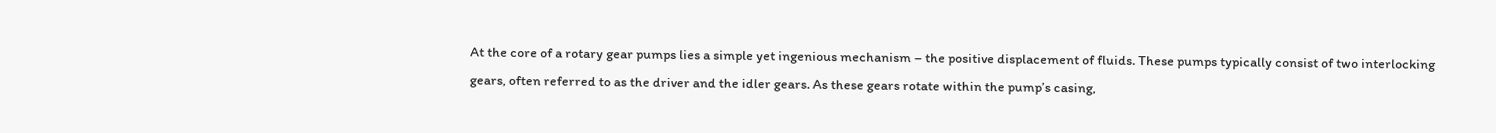At the core of a rotary gear pumps lies a simple yet ingenious mechanism – the positive displacement of fluids. These pumps typically consist of two interlocking gears, often referred to as the driver and the idler gears. As these gears rotate within the pump’s casing,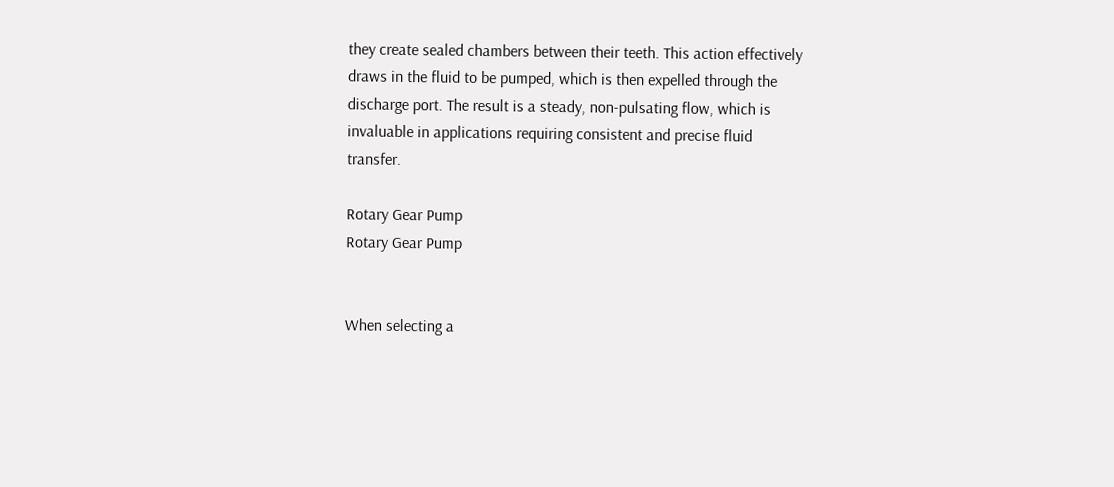they create sealed chambers between their teeth. This action effectively draws in the fluid to be pumped, which is then expelled through the discharge port. The result is a steady, non-pulsating flow, which is invaluable in applications requiring consistent and precise fluid transfer.

Rotary Gear Pump
Rotary Gear Pump


When selecting a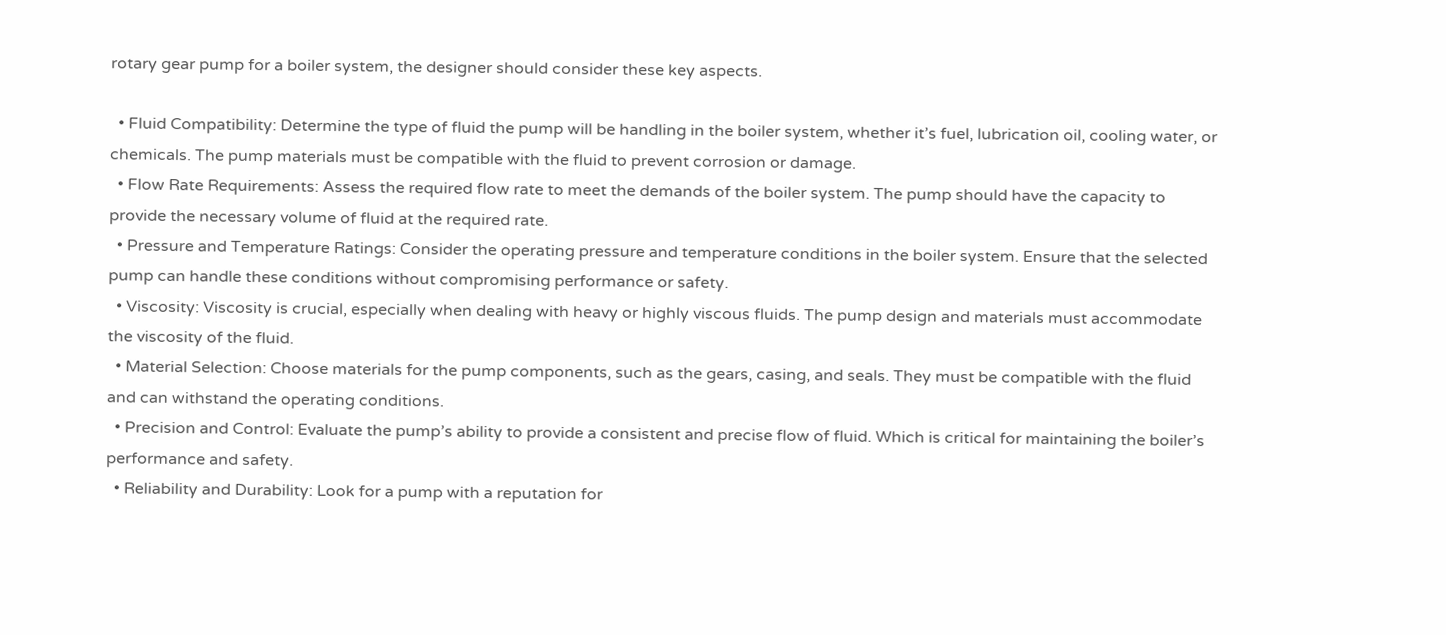rotary gear pump for a boiler system, the designer should consider these key aspects.

  • Fluid Compatibility: Determine the type of fluid the pump will be handling in the boiler system, whether it’s fuel, lubrication oil, cooling water, or chemicals. The pump materials must be compatible with the fluid to prevent corrosion or damage.
  • Flow Rate Requirements: Assess the required flow rate to meet the demands of the boiler system. The pump should have the capacity to provide the necessary volume of fluid at the required rate.
  • Pressure and Temperature Ratings: Consider the operating pressure and temperature conditions in the boiler system. Ensure that the selected pump can handle these conditions without compromising performance or safety.
  • Viscosity: Viscosity is crucial, especially when dealing with heavy or highly viscous fluids. The pump design and materials must accommodate the viscosity of the fluid.
  • Material Selection: Choose materials for the pump components, such as the gears, casing, and seals. They must be compatible with the fluid and can withstand the operating conditions.
  • Precision and Control: Evaluate the pump’s ability to provide a consistent and precise flow of fluid. Which is critical for maintaining the boiler’s performance and safety.
  • Reliability and Durability: Look for a pump with a reputation for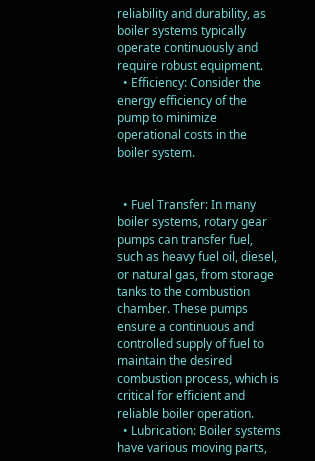reliability and durability, as boiler systems typically operate continuously and require robust equipment.
  • Efficiency: Consider the energy efficiency of the pump to minimize operational costs in the boiler system.


  • Fuel Transfer: In many boiler systems, rotary gear pumps can transfer fuel, such as heavy fuel oil, diesel, or natural gas, from storage tanks to the combustion chamber. These pumps ensure a continuous and controlled supply of fuel to maintain the desired combustion process, which is critical for efficient and reliable boiler operation.
  • Lubrication: Boiler systems have various moving parts,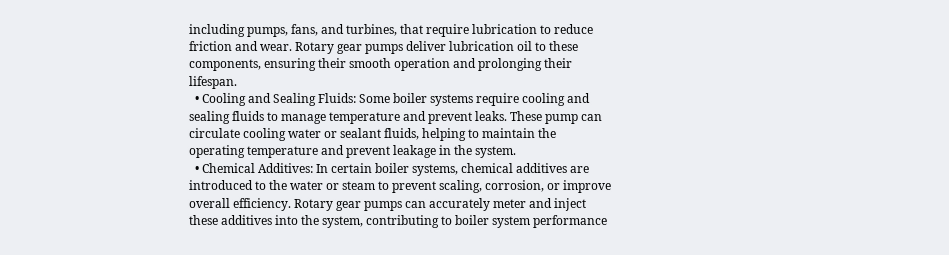including pumps, fans, and turbines, that require lubrication to reduce friction and wear. Rotary gear pumps deliver lubrication oil to these components, ensuring their smooth operation and prolonging their lifespan.
  • Cooling and Sealing Fluids: Some boiler systems require cooling and sealing fluids to manage temperature and prevent leaks. These pump can circulate cooling water or sealant fluids, helping to maintain the operating temperature and prevent leakage in the system.
  • Chemical Additives: In certain boiler systems, chemical additives are introduced to the water or steam to prevent scaling, corrosion, or improve overall efficiency. Rotary gear pumps can accurately meter and inject these additives into the system, contributing to boiler system performance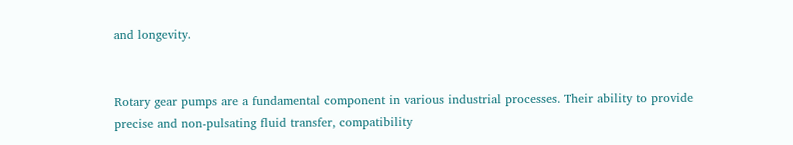and longevity.


Rotary gear pumps are a fundamental component in various industrial processes. Their ability to provide precise and non-pulsating fluid transfer, compatibility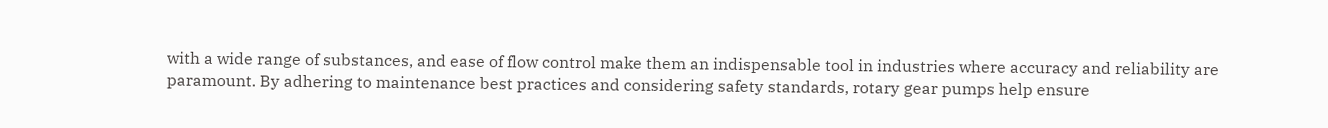with a wide range of substances, and ease of flow control make them an indispensable tool in industries where accuracy and reliability are paramount. By adhering to maintenance best practices and considering safety standards, rotary gear pumps help ensure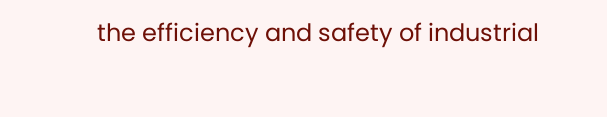the efficiency and safety of industrial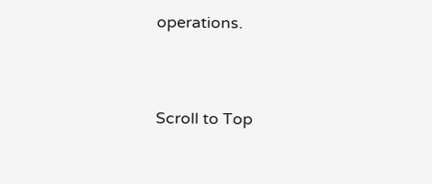operations.


Scroll to Top